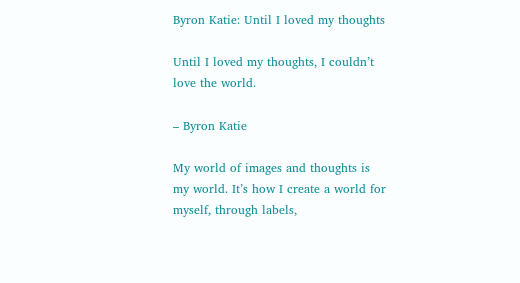Byron Katie: Until I loved my thoughts

Until I loved my thoughts, I couldn’t love the world.

– Byron Katie

My world of images and thoughts is my world. It’s how I create a world for myself, through labels,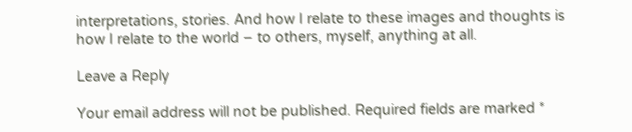interpretations, stories. And how I relate to these images and thoughts is how I relate to the world – to others, myself, anything at all.

Leave a Reply

Your email address will not be published. Required fields are marked *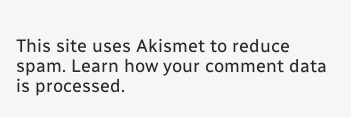This site uses Akismet to reduce spam. Learn how your comment data is processed.